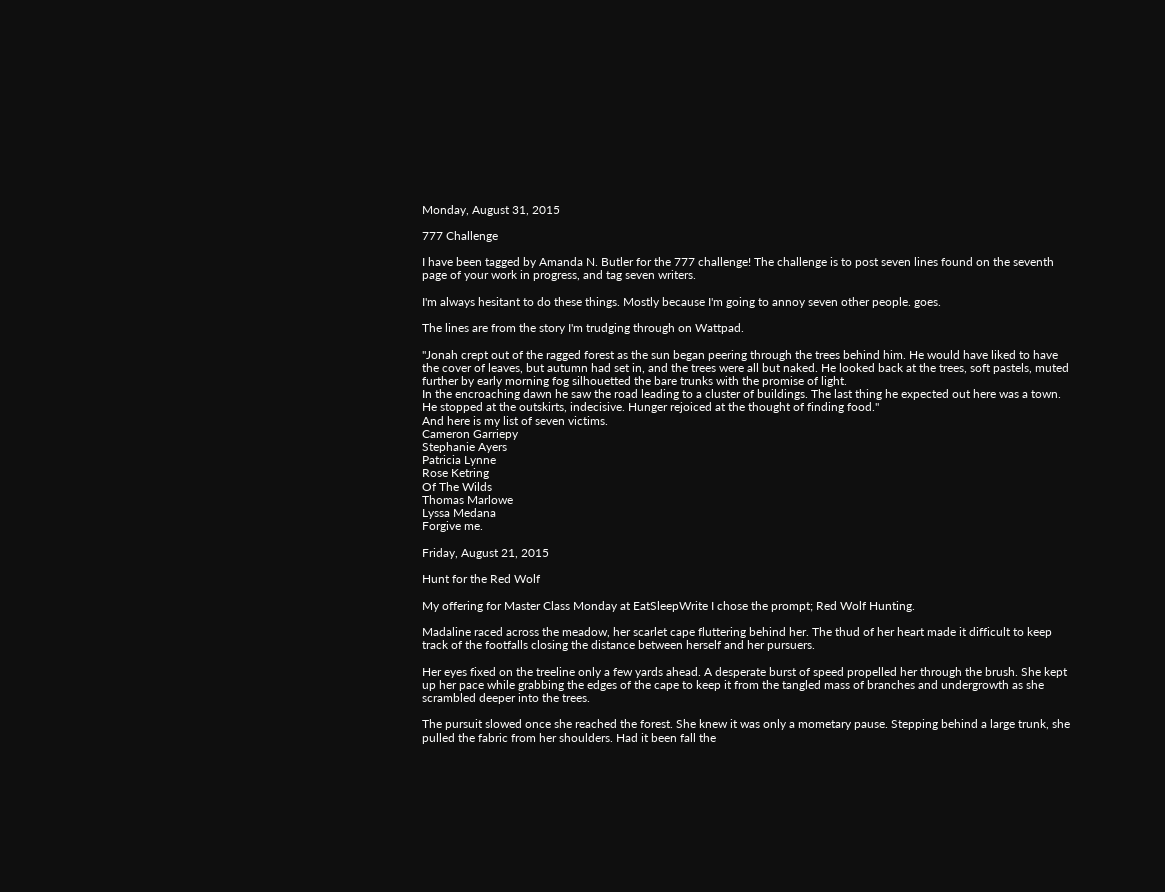Monday, August 31, 2015

777 Challenge

I have been tagged by Amanda N. Butler for the 777 challenge! The challenge is to post seven lines found on the seventh page of your work in progress, and tag seven writers.

I'm always hesitant to do these things. Mostly because I'm going to annoy seven other people. goes.

The lines are from the story I'm trudging through on Wattpad.

"Jonah crept out of the ragged forest as the sun began peering through the trees behind him. He would have liked to have the cover of leaves, but autumn had set in, and the trees were all but naked. He looked back at the trees, soft pastels, muted further by early morning fog silhouetted the bare trunks with the promise of light.
In the encroaching dawn he saw the road leading to a cluster of buildings. The last thing he expected out here was a town. He stopped at the outskirts, indecisive. Hunger rejoiced at the thought of finding food."
And here is my list of seven victims.
Cameron Garriepy
Stephanie Ayers
Patricia Lynne
Rose Ketring
Of The Wilds
Thomas Marlowe
Lyssa Medana
Forgive me.

Friday, August 21, 2015

Hunt for the Red Wolf

My offering for Master Class Monday at EatSleepWrite I chose the prompt; Red Wolf Hunting.

Madaline raced across the meadow, her scarlet cape fluttering behind her. The thud of her heart made it difficult to keep track of the footfalls closing the distance between herself and her pursuers.

Her eyes fixed on the treeline only a few yards ahead. A desperate burst of speed propelled her through the brush. She kept up her pace while grabbing the edges of the cape to keep it from the tangled mass of branches and undergrowth as she scrambled deeper into the trees.

The pursuit slowed once she reached the forest. She knew it was only a mometary pause. Stepping behind a large trunk, she pulled the fabric from her shoulders. Had it been fall the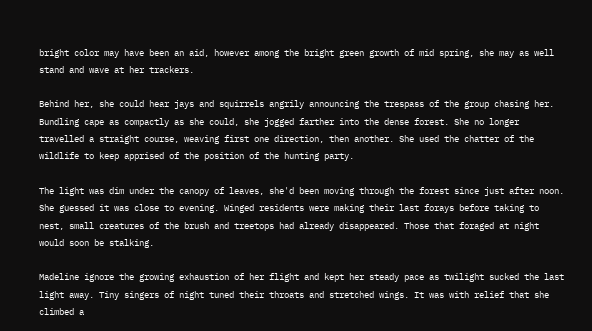bright color may have been an aid, however among the bright green growth of mid spring, she may as well stand and wave at her trackers.

Behind her, she could hear jays and squirrels angrily announcing the trespass of the group chasing her. Bundling cape as compactly as she could, she jogged farther into the dense forest. She no longer travelled a straight course, weaving first one direction, then another. She used the chatter of the wildlife to keep apprised of the position of the hunting party.

The light was dim under the canopy of leaves, she'd been moving through the forest since just after noon. She guessed it was close to evening. Winged residents were making their last forays before taking to nest, small creatures of the brush and treetops had already disappeared. Those that foraged at night would soon be stalking.

Madeline ignore the growing exhaustion of her flight and kept her steady pace as twilight sucked the last light away. Tiny singers of night tuned their throats and stretched wings. It was with relief that she climbed a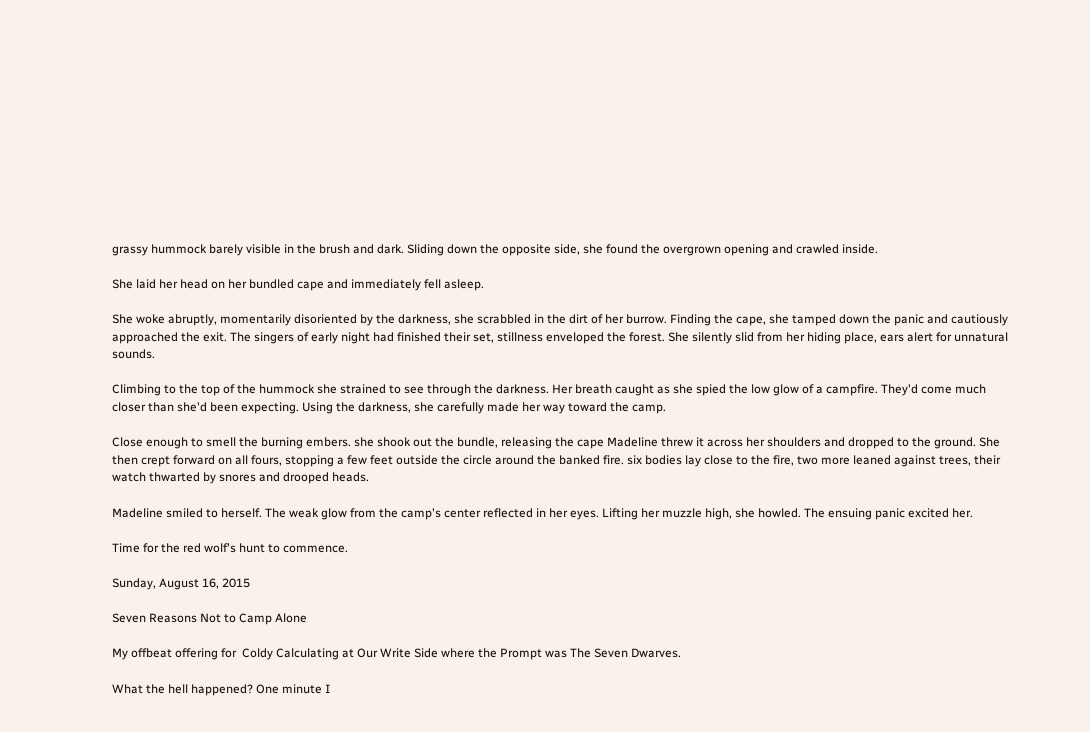grassy hummock barely visible in the brush and dark. Sliding down the opposite side, she found the overgrown opening and crawled inside.

She laid her head on her bundled cape and immediately fell asleep.

She woke abruptly, momentarily disoriented by the darkness, she scrabbled in the dirt of her burrow. Finding the cape, she tamped down the panic and cautiously approached the exit. The singers of early night had finished their set, stillness enveloped the forest. She silently slid from her hiding place, ears alert for unnatural sounds.

Climbing to the top of the hummock she strained to see through the darkness. Her breath caught as she spied the low glow of a campfire. They'd come much closer than she'd been expecting. Using the darkness, she carefully made her way toward the camp.

Close enough to smell the burning embers. she shook out the bundle, releasing the cape Madeline threw it across her shoulders and dropped to the ground. She then crept forward on all fours, stopping a few feet outside the circle around the banked fire. six bodies lay close to the fire, two more leaned against trees, their watch thwarted by snores and drooped heads.

Madeline smiled to herself. The weak glow from the camp's center reflected in her eyes. Lifting her muzzle high, she howled. The ensuing panic excited her.

Time for the red wolf's hunt to commence.

Sunday, August 16, 2015

Seven Reasons Not to Camp Alone

My offbeat offering for  Coldy Calculating at Our Write Side where the Prompt was The Seven Dwarves.

What the hell happened? One minute I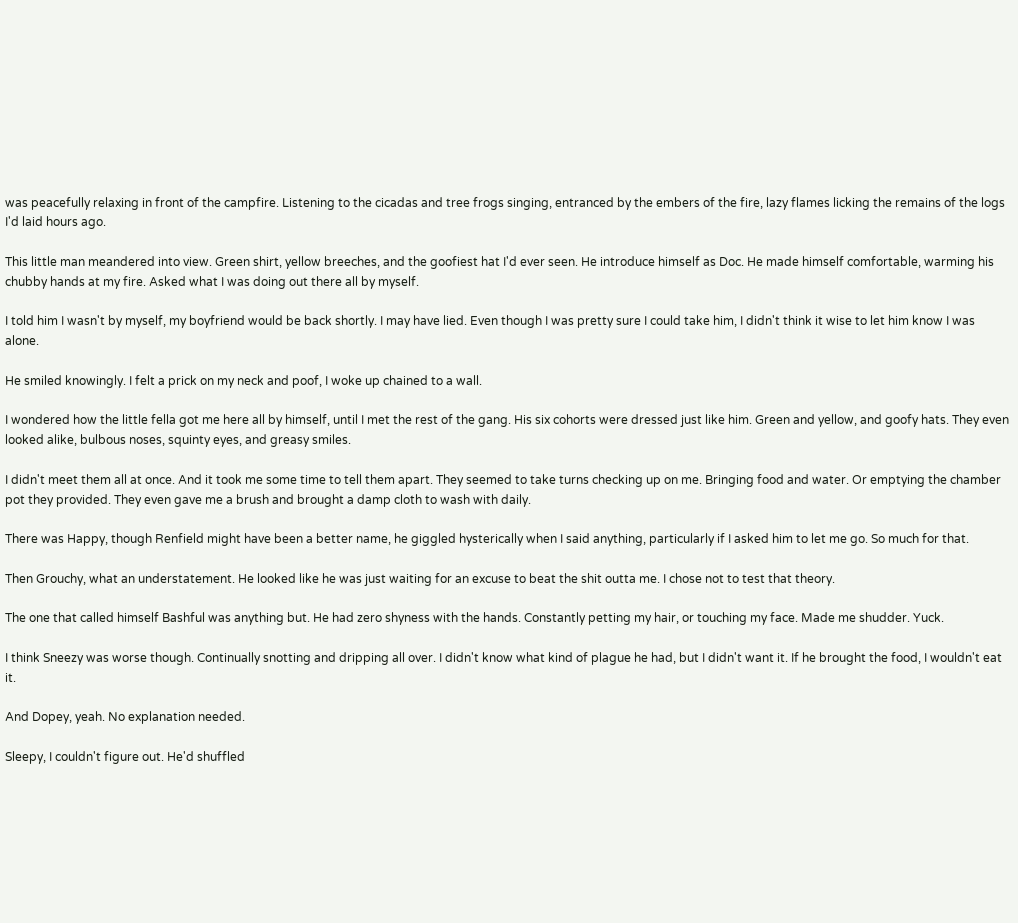was peacefully relaxing in front of the campfire. Listening to the cicadas and tree frogs singing, entranced by the embers of the fire, lazy flames licking the remains of the logs I'd laid hours ago.

This little man meandered into view. Green shirt, yellow breeches, and the goofiest hat I'd ever seen. He introduce himself as Doc. He made himself comfortable, warming his chubby hands at my fire. Asked what I was doing out there all by myself.

I told him I wasn't by myself, my boyfriend would be back shortly. I may have lied. Even though I was pretty sure I could take him, I didn't think it wise to let him know I was alone.

He smiled knowingly. I felt a prick on my neck and poof, I woke up chained to a wall.

I wondered how the little fella got me here all by himself, until I met the rest of the gang. His six cohorts were dressed just like him. Green and yellow, and goofy hats. They even looked alike, bulbous noses, squinty eyes, and greasy smiles.

I didn't meet them all at once. And it took me some time to tell them apart. They seemed to take turns checking up on me. Bringing food and water. Or emptying the chamber pot they provided. They even gave me a brush and brought a damp cloth to wash with daily.

There was Happy, though Renfield might have been a better name, he giggled hysterically when I said anything, particularly if I asked him to let me go. So much for that.

Then Grouchy, what an understatement. He looked like he was just waiting for an excuse to beat the shit outta me. I chose not to test that theory.

The one that called himself Bashful was anything but. He had zero shyness with the hands. Constantly petting my hair, or touching my face. Made me shudder. Yuck.

I think Sneezy was worse though. Continually snotting and dripping all over. I didn't know what kind of plague he had, but I didn't want it. If he brought the food, I wouldn't eat it.

And Dopey, yeah. No explanation needed.

Sleepy, I couldn't figure out. He'd shuffled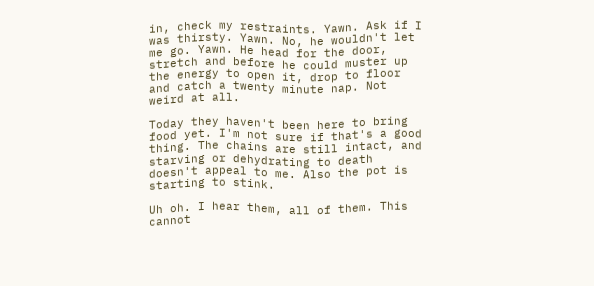in, check my restraints. Yawn. Ask if I was thirsty. Yawn. No, he wouldn't let me go. Yawn. He head for the door, stretch and before he could muster up the energy to open it, drop to floor and catch a twenty minute nap. Not weird at all.

Today they haven't been here to bring food yet. I'm not sure if that's a good thing. The chains are still intact, and starving or dehydrating to death doesn't appeal to me. Also the pot is starting to stink.

Uh oh. I hear them, all of them. This cannot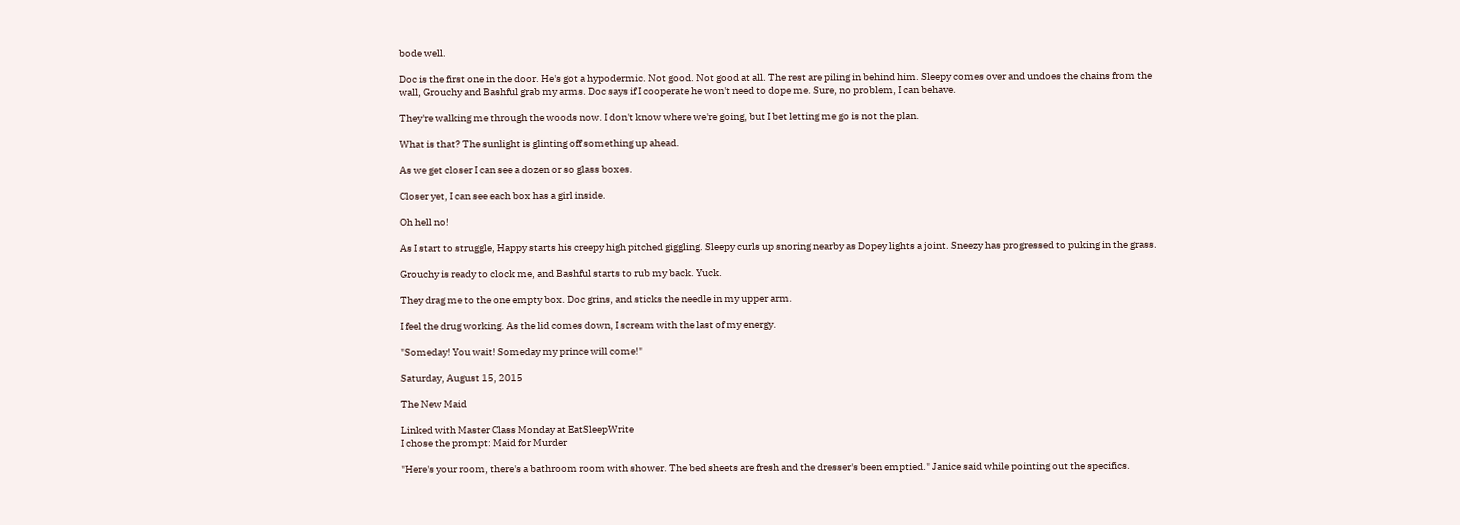bode well.

Doc is the first one in the door. He's got a hypodermic. Not good. Not good at all. The rest are piling in behind him. Sleepy comes over and undoes the chains from the wall, Grouchy and Bashful grab my arms. Doc says if I cooperate he won't need to dope me. Sure, no problem, I can behave.

They're walking me through the woods now. I don't know where we're going, but I bet letting me go is not the plan.

What is that? The sunlight is glinting off something up ahead.

As we get closer I can see a dozen or so glass boxes.

Closer yet, I can see each box has a girl inside.

Oh hell no!

As I start to struggle, Happy starts his creepy high pitched giggling. Sleepy curls up snoring nearby as Dopey lights a joint. Sneezy has progressed to puking in the grass.

Grouchy is ready to clock me, and Bashful starts to rub my back. Yuck.

They drag me to the one empty box. Doc grins, and sticks the needle in my upper arm.

I feel the drug working. As the lid comes down, I scream with the last of my energy.

"Someday! You wait! Someday my prince will come!"

Saturday, August 15, 2015

The New Maid

Linked with Master Class Monday at EatSleepWrite
I chose the prompt: Maid for Murder

"Here's your room, there's a bathroom room with shower. The bed sheets are fresh and the dresser's been emptied." Janice said while pointing out the specifics.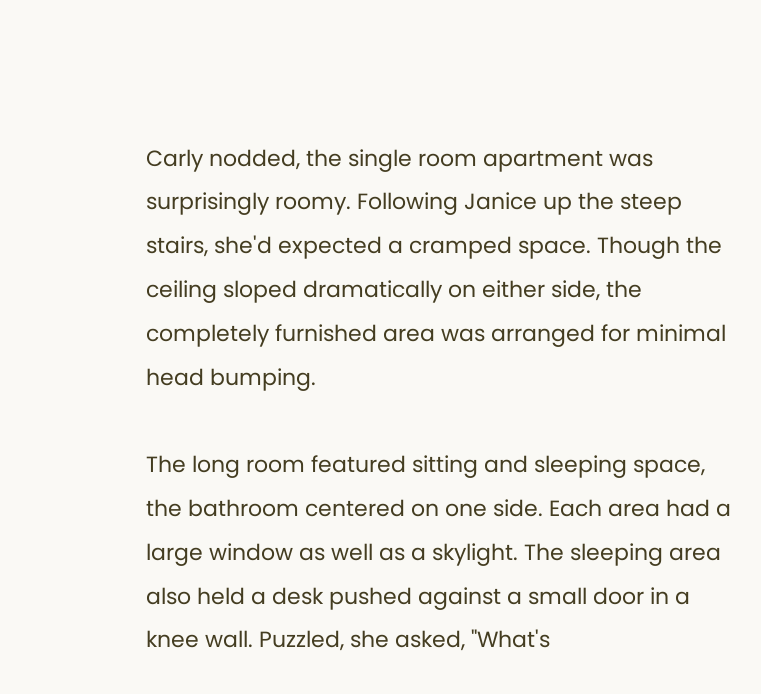Carly nodded, the single room apartment was surprisingly roomy. Following Janice up the steep stairs, she'd expected a cramped space. Though the ceiling sloped dramatically on either side, the completely furnished area was arranged for minimal head bumping.

The long room featured sitting and sleeping space, the bathroom centered on one side. Each area had a large window as well as a skylight. The sleeping area also held a desk pushed against a small door in a knee wall. Puzzled, she asked, "What's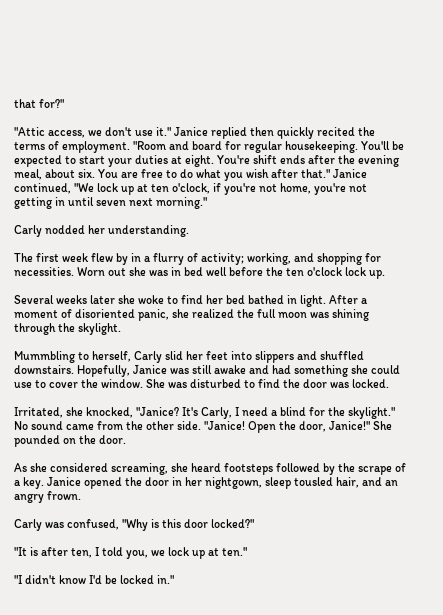that for?"

"Attic access, we don't use it." Janice replied then quickly recited the terms of employment. "Room and board for regular housekeeping. You'll be expected to start your duties at eight. You're shift ends after the evening meal, about six. You are free to do what you wish after that." Janice continued, "We lock up at ten o'clock, if you're not home, you're not getting in until seven next morning."

Carly nodded her understanding.

The first week flew by in a flurry of activity; working, and shopping for necessities. Worn out she was in bed well before the ten o'clock lock up.

Several weeks later she woke to find her bed bathed in light. After a moment of disoriented panic, she realized the full moon was shining through the skylight.

Mummbling to herself, Carly slid her feet into slippers and shuffled downstairs. Hopefully, Janice was still awake and had something she could use to cover the window. She was disturbed to find the door was locked.

Irritated, she knocked, "Janice? It's Carly, I need a blind for the skylight." No sound came from the other side. "Janice! Open the door, Janice!" She pounded on the door.

As she considered screaming, she heard footsteps followed by the scrape of a key. Janice opened the door in her nightgown, sleep tousled hair, and an angry frown.

Carly was confused, "Why is this door locked?"

"It is after ten, I told you, we lock up at ten."

"I didn't know I'd be locked in."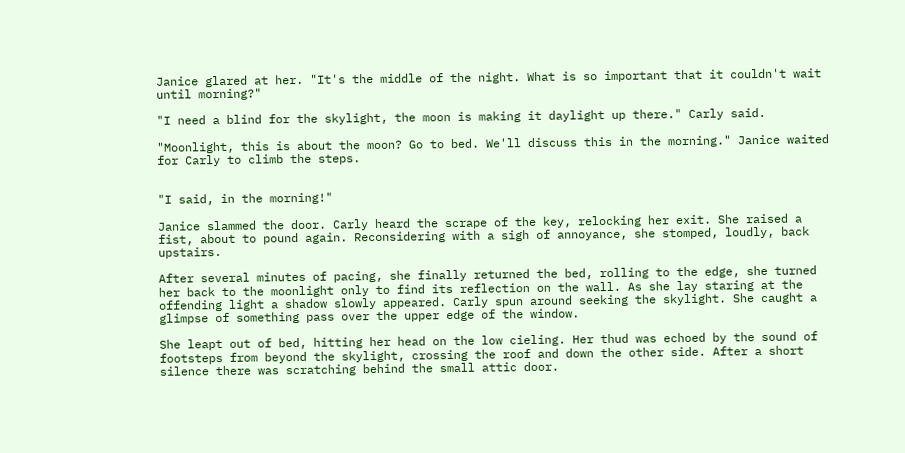Janice glared at her. "It's the middle of the night. What is so important that it couldn't wait until morning?"

"I need a blind for the skylight, the moon is making it daylight up there." Carly said.

"Moonlight, this is about the moon? Go to bed. We'll discuss this in the morning." Janice waited for Carly to climb the steps.


"I said, in the morning!"

Janice slammed the door. Carly heard the scrape of the key, relocking her exit. She raised a fist, about to pound again. Reconsidering with a sigh of annoyance, she stomped, loudly, back upstairs.

After several minutes of pacing, she finally returned the bed, rolling to the edge, she turned her back to the moonlight only to find its reflection on the wall. As she lay staring at the offending light a shadow slowly appeared. Carly spun around seeking the skylight. She caught a glimpse of something pass over the upper edge of the window.

She leapt out of bed, hitting her head on the low cieling. Her thud was echoed by the sound of footsteps from beyond the skylight, crossing the roof and down the other side. After a short silence there was scratching behind the small attic door.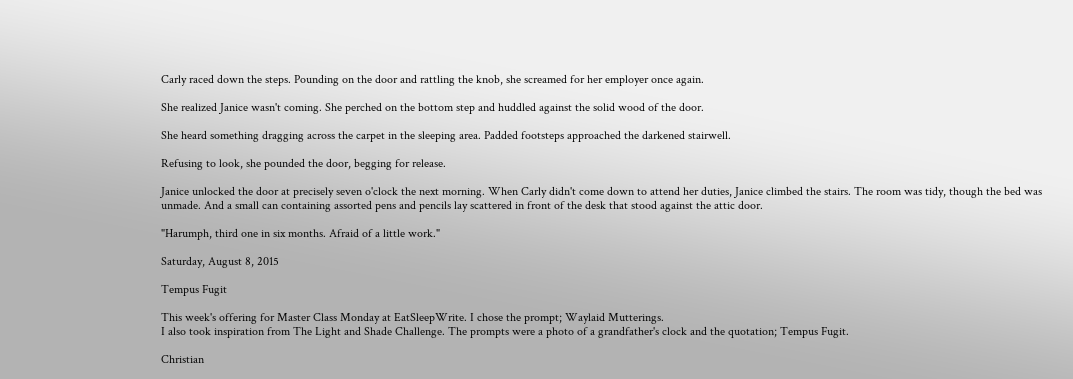Carly raced down the steps. Pounding on the door and rattling the knob, she screamed for her employer once again.

She realized Janice wasn't coming. She perched on the bottom step and huddled against the solid wood of the door.

She heard something dragging across the carpet in the sleeping area. Padded footsteps approached the darkened stairwell.

Refusing to look, she pounded the door, begging for release.

Janice unlocked the door at precisely seven o'clock the next morning. When Carly didn't come down to attend her duties, Janice climbed the stairs. The room was tidy, though the bed was unmade. And a small can containing assorted pens and pencils lay scattered in front of the desk that stood against the attic door.

"Harumph, third one in six months. Afraid of a little work."

Saturday, August 8, 2015

Tempus Fugit

This week's offering for Master Class Monday at EatSleepWrite. I chose the prompt; Waylaid Mutterings.
I also took inspiration from The Light and Shade Challenge. The prompts were a photo of a grandfather's clock and the quotation; Tempus Fugit.

Christian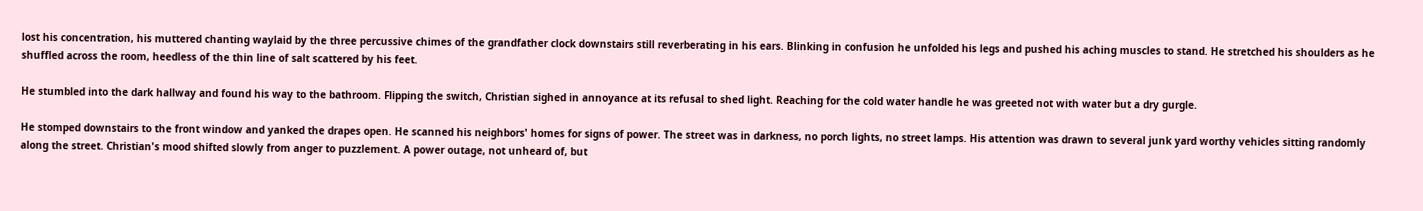lost his concentration, his muttered chanting waylaid by the three percussive chimes of the grandfather clock downstairs still reverberating in his ears. Blinking in confusion he unfolded his legs and pushed his aching muscles to stand. He stretched his shoulders as he shuffled across the room, heedless of the thin line of salt scattered by his feet.

He stumbled into the dark hallway and found his way to the bathroom. Flipping the switch, Christian sighed in annoyance at its refusal to shed light. Reaching for the cold water handle he was greeted not with water but a dry gurgle.

He stomped downstairs to the front window and yanked the drapes open. He scanned his neighbors' homes for signs of power. The street was in darkness, no porch lights, no street lamps. His attention was drawn to several junk yard worthy vehicles sitting randomly along the street. Christian's mood shifted slowly from anger to puzzlement. A power outage, not unheard of, but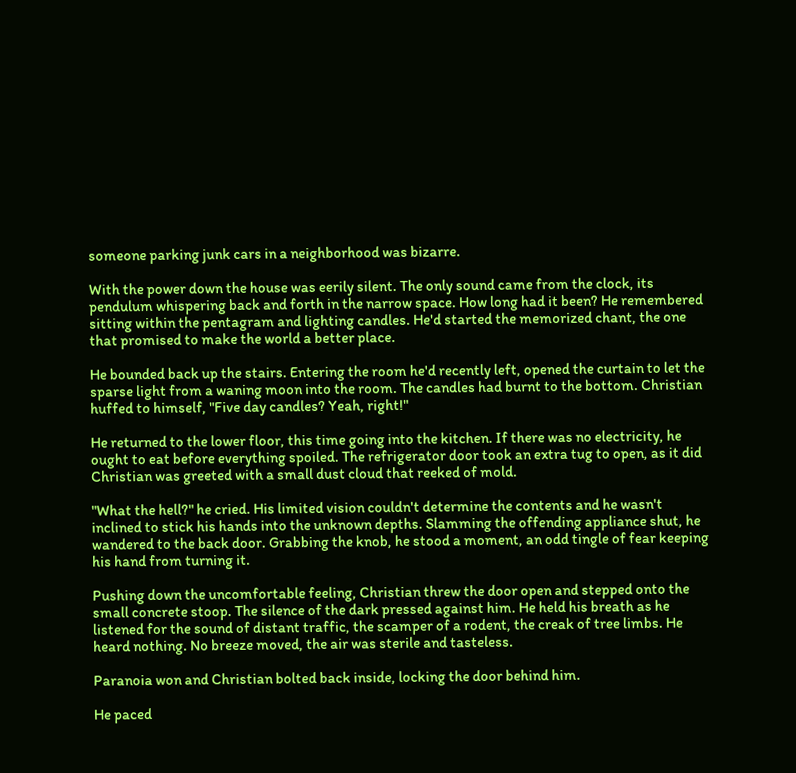someone parking junk cars in a neighborhood was bizarre.

With the power down the house was eerily silent. The only sound came from the clock, its pendulum whispering back and forth in the narrow space. How long had it been? He remembered sitting within the pentagram and lighting candles. He'd started the memorized chant, the one that promised to make the world a better place.

He bounded back up the stairs. Entering the room he'd recently left, opened the curtain to let the sparse light from a waning moon into the room. The candles had burnt to the bottom. Christian huffed to himself, "Five day candles? Yeah, right!"

He returned to the lower floor, this time going into the kitchen. If there was no electricity, he ought to eat before everything spoiled. The refrigerator door took an extra tug to open, as it did Christian was greeted with a small dust cloud that reeked of mold.

"What the hell?" he cried. His limited vision couldn't determine the contents and he wasn't inclined to stick his hands into the unknown depths. Slamming the offending appliance shut, he wandered to the back door. Grabbing the knob, he stood a moment, an odd tingle of fear keeping his hand from turning it.

Pushing down the uncomfortable feeling, Christian threw the door open and stepped onto the small concrete stoop. The silence of the dark pressed against him. He held his breath as he listened for the sound of distant traffic, the scamper of a rodent, the creak of tree limbs. He heard nothing. No breeze moved, the air was sterile and tasteless.

Paranoia won and Christian bolted back inside, locking the door behind him.

He paced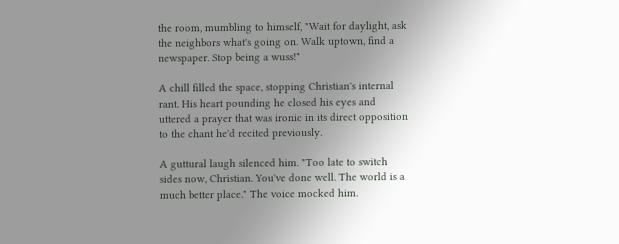the room, mumbling to himself, "Wait for daylight, ask the neighbors what's going on. Walk uptown, find a newspaper. Stop being a wuss!"

A chill filled the space, stopping Christian's internal rant. His heart pounding he closed his eyes and uttered a prayer that was ironic in its direct opposition to the chant he'd recited previously.

A guttural laugh silenced him. "Too late to switch sides now, Christian. You've done well. The world is a much better place." The voice mocked him.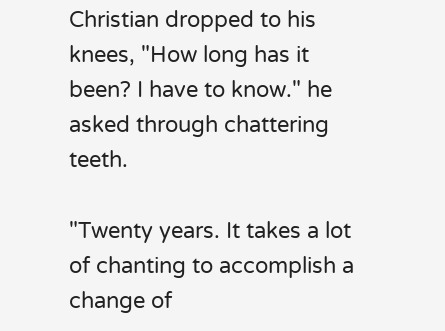Christian dropped to his knees, "How long has it been? I have to know." he asked through chattering teeth.

"Twenty years. It takes a lot of chanting to accomplish a change of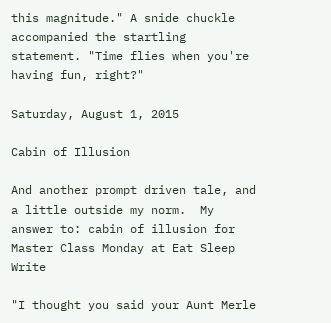this magnitude." A snide chuckle accompanied the startling statement. "Time flies when you're having fun, right?"

Saturday, August 1, 2015

Cabin of Illusion

And another prompt driven tale, and a little outside my norm.  My answer to: cabin of illusion for Master Class Monday at Eat Sleep Write

"I thought you said your Aunt Merle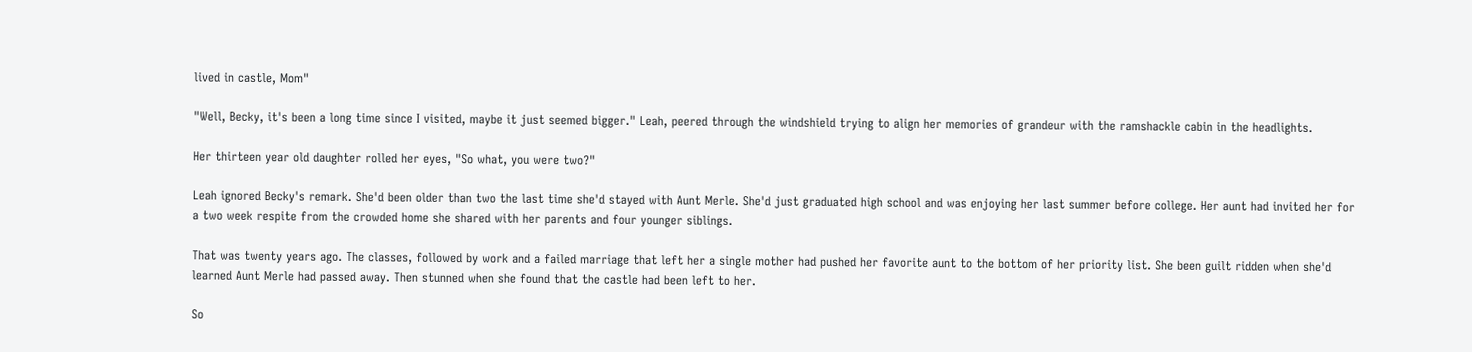lived in castle, Mom"

"Well, Becky, it's been a long time since I visited, maybe it just seemed bigger." Leah, peered through the windshield trying to align her memories of grandeur with the ramshackle cabin in the headlights.

Her thirteen year old daughter rolled her eyes, "So what, you were two?"

Leah ignored Becky's remark. She'd been older than two the last time she'd stayed with Aunt Merle. She'd just graduated high school and was enjoying her last summer before college. Her aunt had invited her for a two week respite from the crowded home she shared with her parents and four younger siblings.

That was twenty years ago. The classes, followed by work and a failed marriage that left her a single mother had pushed her favorite aunt to the bottom of her priority list. She been guilt ridden when she'd learned Aunt Merle had passed away. Then stunned when she found that the castle had been left to her.

So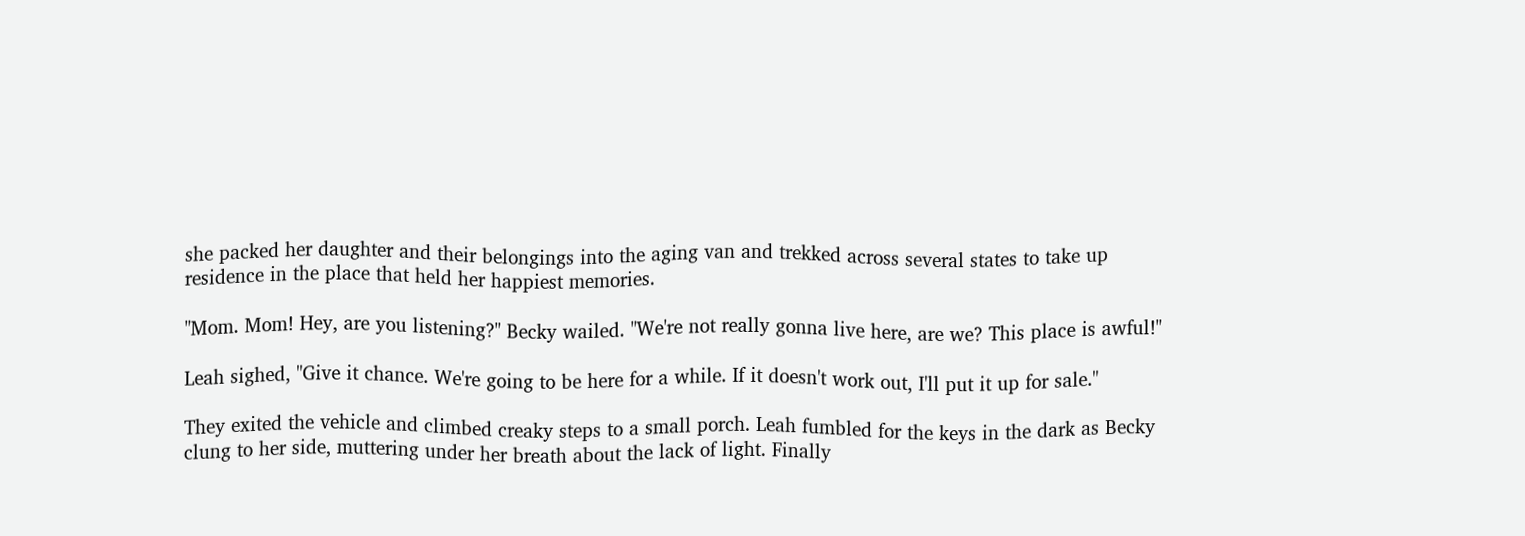she packed her daughter and their belongings into the aging van and trekked across several states to take up residence in the place that held her happiest memories.

"Mom. Mom! Hey, are you listening?" Becky wailed. "We're not really gonna live here, are we? This place is awful!"

Leah sighed, "Give it chance. We're going to be here for a while. If it doesn't work out, I'll put it up for sale."

They exited the vehicle and climbed creaky steps to a small porch. Leah fumbled for the keys in the dark as Becky clung to her side, muttering under her breath about the lack of light. Finally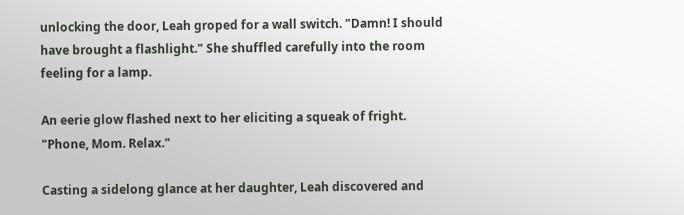unlocking the door, Leah groped for a wall switch. "Damn! I should have brought a flashlight." She shuffled carefully into the room feeling for a lamp.

An eerie glow flashed next to her eliciting a squeak of fright. "Phone, Mom. Relax."

Casting a sidelong glance at her daughter, Leah discovered and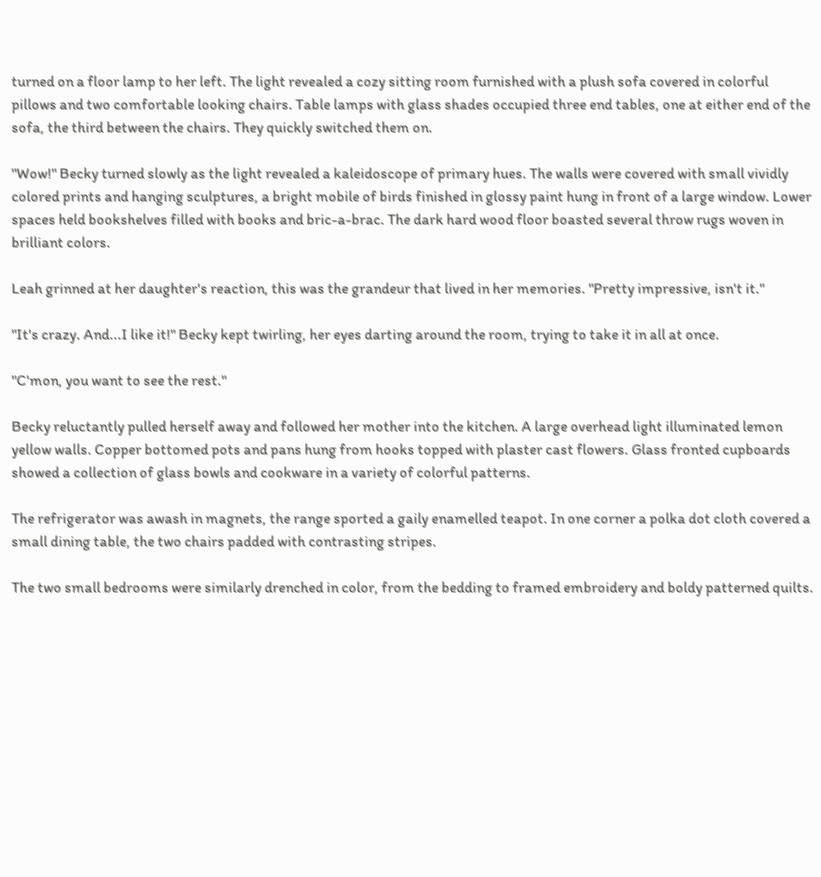turned on a floor lamp to her left. The light revealed a cozy sitting room furnished with a plush sofa covered in colorful pillows and two comfortable looking chairs. Table lamps with glass shades occupied three end tables, one at either end of the sofa, the third between the chairs. They quickly switched them on.

"Wow!" Becky turned slowly as the light revealed a kaleidoscope of primary hues. The walls were covered with small vividly colored prints and hanging sculptures, a bright mobile of birds finished in glossy paint hung in front of a large window. Lower spaces held bookshelves filled with books and bric-a-brac. The dark hard wood floor boasted several throw rugs woven in brilliant colors.

Leah grinned at her daughter's reaction, this was the grandeur that lived in her memories. "Pretty impressive, isn't it."

"It's crazy. And...I like it!" Becky kept twirling, her eyes darting around the room, trying to take it in all at once.

"C'mon, you want to see the rest."

Becky reluctantly pulled herself away and followed her mother into the kitchen. A large overhead light illuminated lemon yellow walls. Copper bottomed pots and pans hung from hooks topped with plaster cast flowers. Glass fronted cupboards showed a collection of glass bowls and cookware in a variety of colorful patterns.

The refrigerator was awash in magnets, the range sported a gaily enamelled teapot. In one corner a polka dot cloth covered a small dining table, the two chairs padded with contrasting stripes.

The two small bedrooms were similarly drenched in color, from the bedding to framed embroidery and boldy patterned quilts.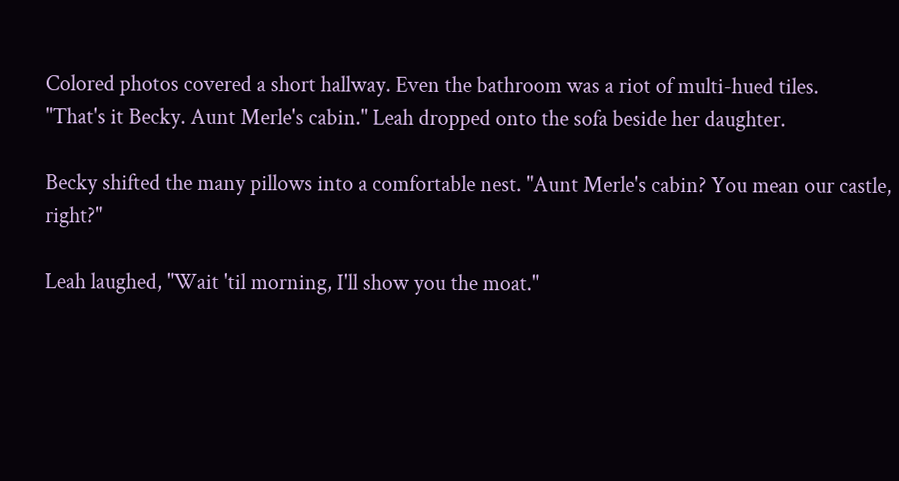Colored photos covered a short hallway. Even the bathroom was a riot of multi-hued tiles.
"That's it Becky. Aunt Merle's cabin." Leah dropped onto the sofa beside her daughter.

Becky shifted the many pillows into a comfortable nest. "Aunt Merle's cabin? You mean our castle, right?"

Leah laughed, "Wait 'til morning, I'll show you the moat."